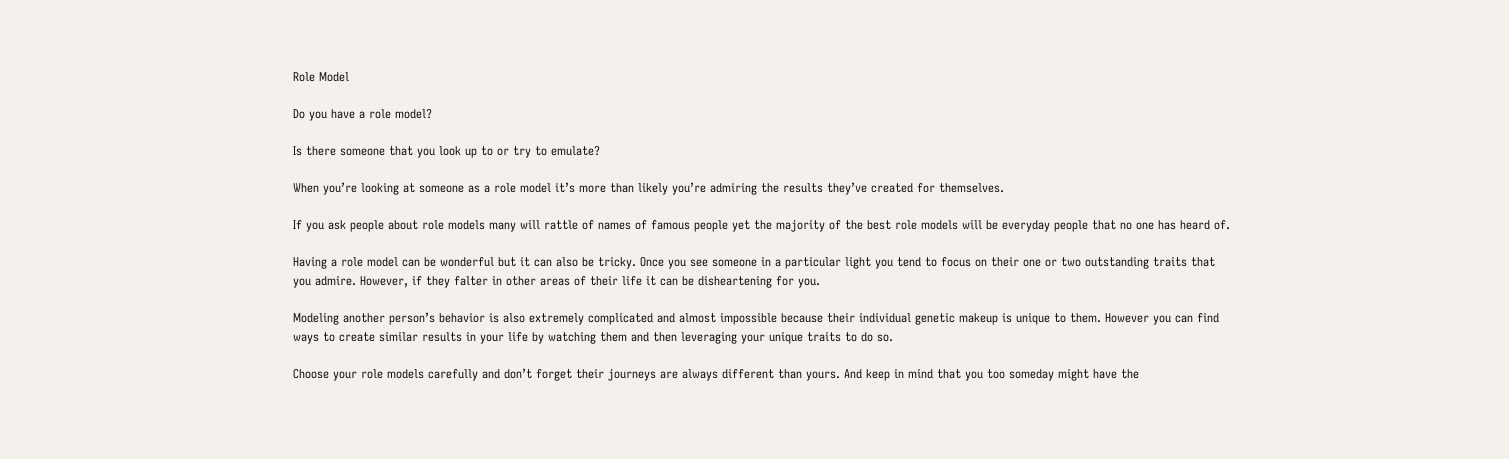Role Model

Do you have a role model?

Is there someone that you look up to or try to emulate?

When you’re looking at someone as a role model it’s more than likely you’re admiring the results they’ve created for themselves.

If you ask people about role models many will rattle of names of famous people yet the majority of the best role models will be everyday people that no one has heard of.

Having a role model can be wonderful but it can also be tricky. Once you see someone in a particular light you tend to focus on their one or two outstanding traits that you admire. However, if they falter in other areas of their life it can be disheartening for you.

Modeling another person’s behavior is also extremely complicated and almost impossible because their individual genetic makeup is unique to them. However you can find ways to create similar results in your life by watching them and then leveraging your unique traits to do so.

Choose your role models carefully and don’t forget their journeys are always different than yours. And keep in mind that you too someday might have the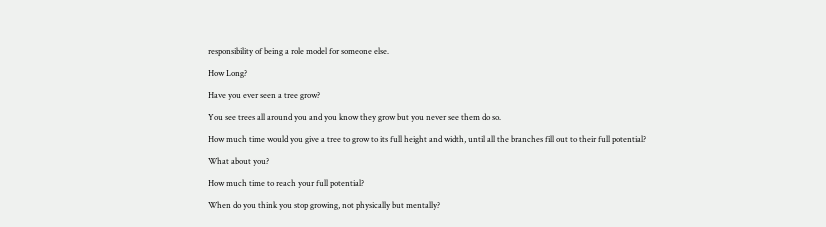responsibility of being a role model for someone else.

How Long?

Have you ever seen a tree grow?

You see trees all around you and you know they grow but you never see them do so.

How much time would you give a tree to grow to its full height and width, until all the branches fill out to their full potential?

What about you?

How much time to reach your full potential?

When do you think you stop growing, not physically but mentally?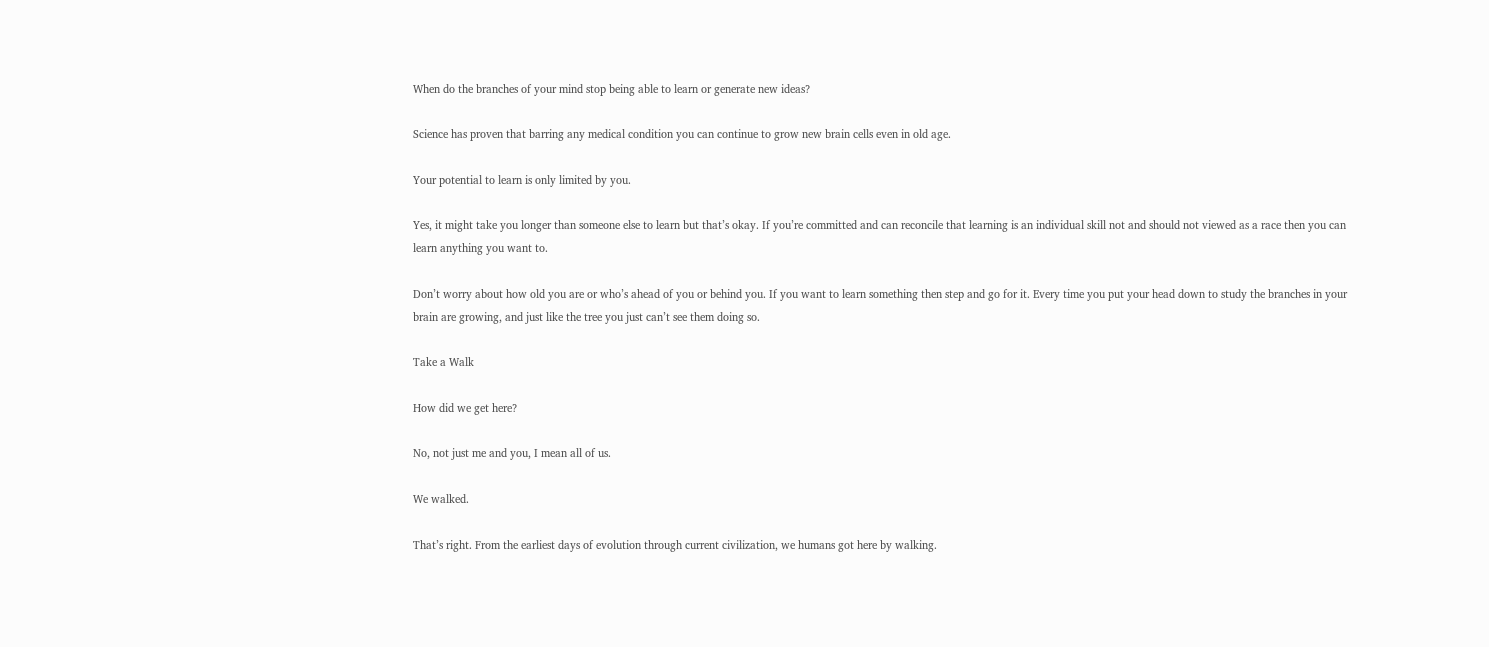When do the branches of your mind stop being able to learn or generate new ideas?

Science has proven that barring any medical condition you can continue to grow new brain cells even in old age.

Your potential to learn is only limited by you.

Yes, it might take you longer than someone else to learn but that’s okay. If you’re committed and can reconcile that learning is an individual skill not and should not viewed as a race then you can learn anything you want to.

Don’t worry about how old you are or who’s ahead of you or behind you. If you want to learn something then step and go for it. Every time you put your head down to study the branches in your brain are growing, and just like the tree you just can’t see them doing so.

Take a Walk

How did we get here?

No, not just me and you, I mean all of us.

We walked.

That’s right. From the earliest days of evolution through current civilization, we humans got here by walking.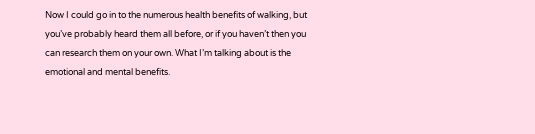Now I could go in to the numerous health benefits of walking, but you’ve probably heard them all before, or if you haven’t then you can research them on your own. What I’m talking about is the emotional and mental benefits.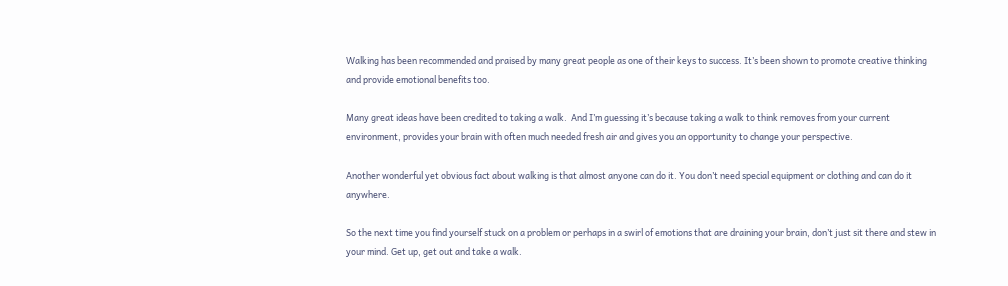Walking has been recommended and praised by many great people as one of their keys to success. It’s been shown to promote creative thinking and provide emotional benefits too.

Many great ideas have been credited to taking a walk.  And I’m guessing it’s because taking a walk to think removes from your current environment, provides your brain with often much needed fresh air and gives you an opportunity to change your perspective.

Another wonderful yet obvious fact about walking is that almost anyone can do it. You don’t need special equipment or clothing and can do it anywhere.

So the next time you find yourself stuck on a problem or perhaps in a swirl of emotions that are draining your brain, don’t just sit there and stew in your mind. Get up, get out and take a walk.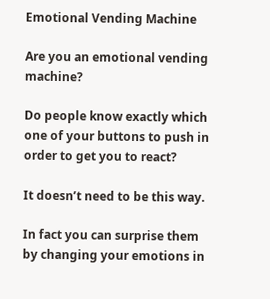Emotional Vending Machine

Are you an emotional vending machine?

Do people know exactly which one of your buttons to push in order to get you to react?

It doesn’t need to be this way.

In fact you can surprise them by changing your emotions in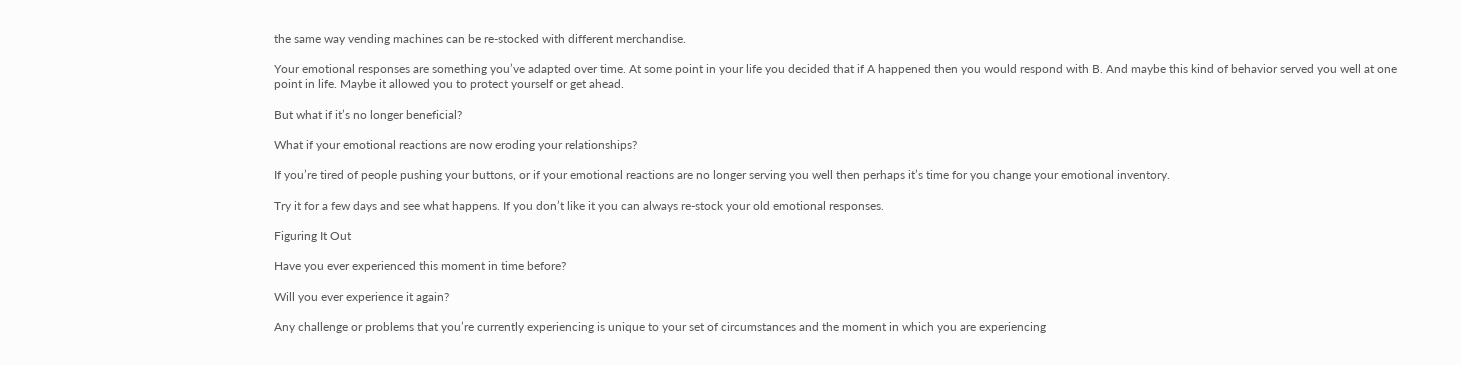the same way vending machines can be re-stocked with different merchandise.

Your emotional responses are something you’ve adapted over time. At some point in your life you decided that if A happened then you would respond with B. And maybe this kind of behavior served you well at one point in life. Maybe it allowed you to protect yourself or get ahead.

But what if it’s no longer beneficial?

What if your emotional reactions are now eroding your relationships?

If you’re tired of people pushing your buttons, or if your emotional reactions are no longer serving you well then perhaps it’s time for you change your emotional inventory.

Try it for a few days and see what happens. If you don’t like it you can always re-stock your old emotional responses.

Figuring It Out

Have you ever experienced this moment in time before?

Will you ever experience it again?

Any challenge or problems that you’re currently experiencing is unique to your set of circumstances and the moment in which you are experiencing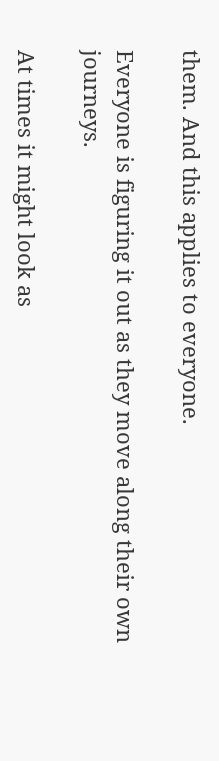them. And this applies to everyone.

Everyone is figuring it out as they move along their own journeys.

At times it might look as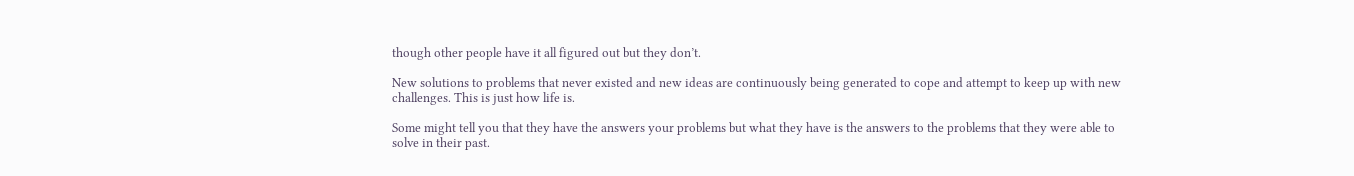though other people have it all figured out but they don’t.

New solutions to problems that never existed and new ideas are continuously being generated to cope and attempt to keep up with new challenges. This is just how life is.

Some might tell you that they have the answers your problems but what they have is the answers to the problems that they were able to solve in their past.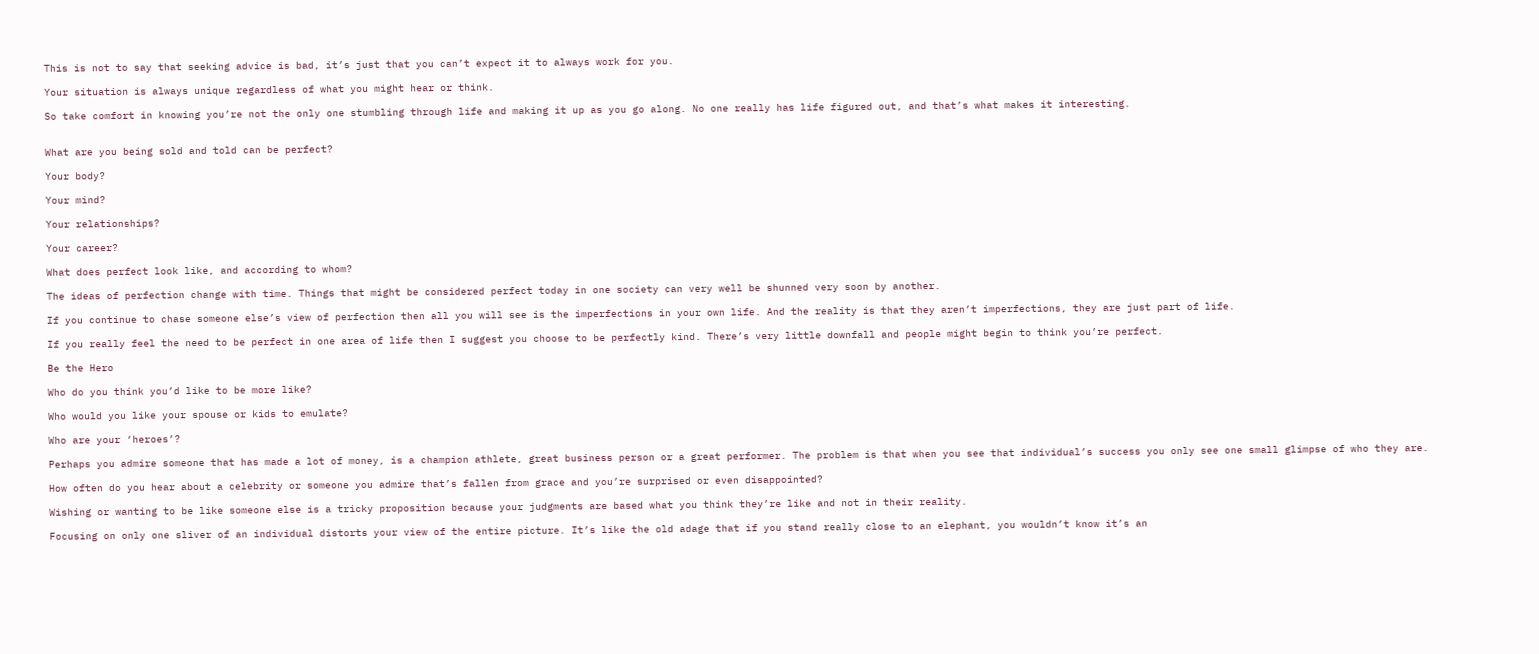This is not to say that seeking advice is bad, it’s just that you can’t expect it to always work for you.

Your situation is always unique regardless of what you might hear or think.

So take comfort in knowing you’re not the only one stumbling through life and making it up as you go along. No one really has life figured out, and that’s what makes it interesting.


What are you being sold and told can be perfect?

Your body?

Your mind?

Your relationships?

Your career?

What does perfect look like, and according to whom?

The ideas of perfection change with time. Things that might be considered perfect today in one society can very well be shunned very soon by another.

If you continue to chase someone else’s view of perfection then all you will see is the imperfections in your own life. And the reality is that they aren’t imperfections, they are just part of life.

If you really feel the need to be perfect in one area of life then I suggest you choose to be perfectly kind. There’s very little downfall and people might begin to think you’re perfect.

Be the Hero

Who do you think you’d like to be more like?

Who would you like your spouse or kids to emulate?

Who are your ‘heroes’?

Perhaps you admire someone that has made a lot of money, is a champion athlete, great business person or a great performer. The problem is that when you see that individual’s success you only see one small glimpse of who they are.

How often do you hear about a celebrity or someone you admire that’s fallen from grace and you’re surprised or even disappointed?

Wishing or wanting to be like someone else is a tricky proposition because your judgments are based what you think they’re like and not in their reality.

Focusing on only one sliver of an individual distorts your view of the entire picture. It’s like the old adage that if you stand really close to an elephant, you wouldn’t know it’s an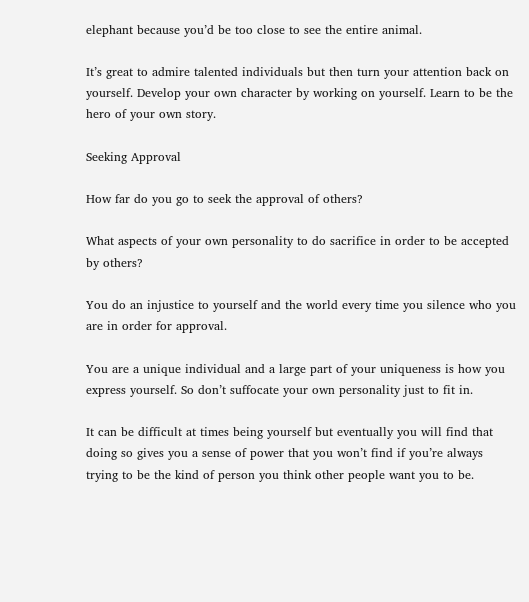elephant because you’d be too close to see the entire animal.

It’s great to admire talented individuals but then turn your attention back on yourself. Develop your own character by working on yourself. Learn to be the hero of your own story.

Seeking Approval

How far do you go to seek the approval of others?

What aspects of your own personality to do sacrifice in order to be accepted by others?

You do an injustice to yourself and the world every time you silence who you are in order for approval.

You are a unique individual and a large part of your uniqueness is how you express yourself. So don’t suffocate your own personality just to fit in.

It can be difficult at times being yourself but eventually you will find that doing so gives you a sense of power that you won’t find if you’re always trying to be the kind of person you think other people want you to be.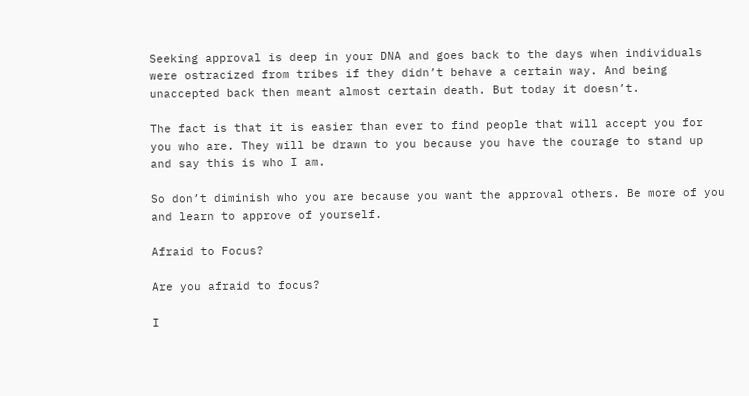Seeking approval is deep in your DNA and goes back to the days when individuals were ostracized from tribes if they didn’t behave a certain way. And being unaccepted back then meant almost certain death. But today it doesn’t.

The fact is that it is easier than ever to find people that will accept you for you who are. They will be drawn to you because you have the courage to stand up and say this is who I am.

So don’t diminish who you are because you want the approval others. Be more of you and learn to approve of yourself.

Afraid to Focus?

Are you afraid to focus?

I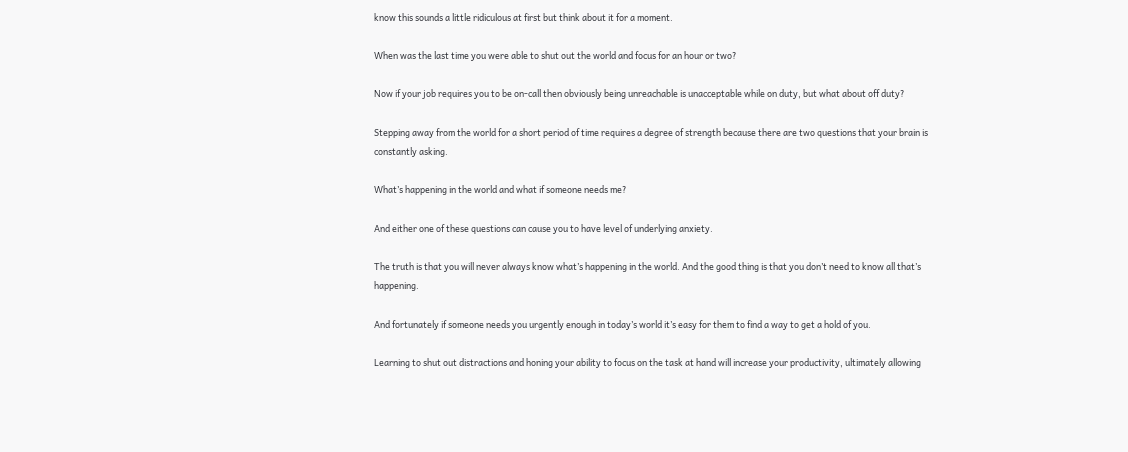know this sounds a little ridiculous at first but think about it for a moment.

When was the last time you were able to shut out the world and focus for an hour or two?

Now if your job requires you to be on-call then obviously being unreachable is unacceptable while on duty, but what about off duty?

Stepping away from the world for a short period of time requires a degree of strength because there are two questions that your brain is constantly asking.

What’s happening in the world and what if someone needs me?

And either one of these questions can cause you to have level of underlying anxiety.

The truth is that you will never always know what’s happening in the world. And the good thing is that you don’t need to know all that’s happening.

And fortunately if someone needs you urgently enough in today’s world it’s easy for them to find a way to get a hold of you.

Learning to shut out distractions and honing your ability to focus on the task at hand will increase your productivity, ultimately allowing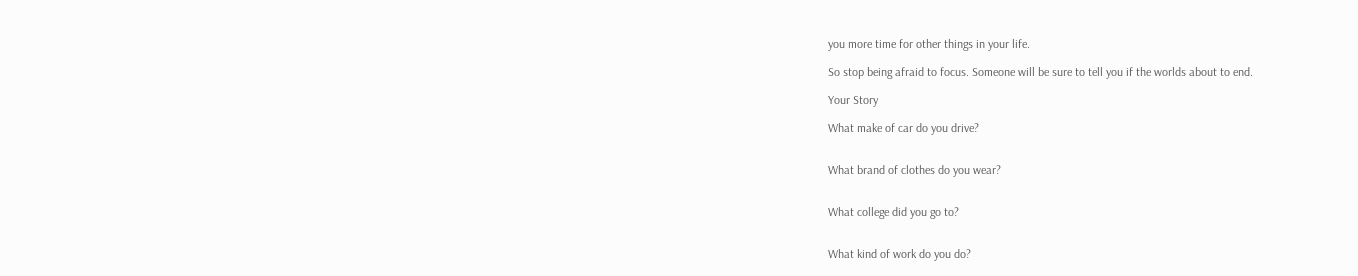you more time for other things in your life.

So stop being afraid to focus. Someone will be sure to tell you if the worlds about to end.

Your Story

What make of car do you drive?


What brand of clothes do you wear?


What college did you go to?


What kind of work do you do?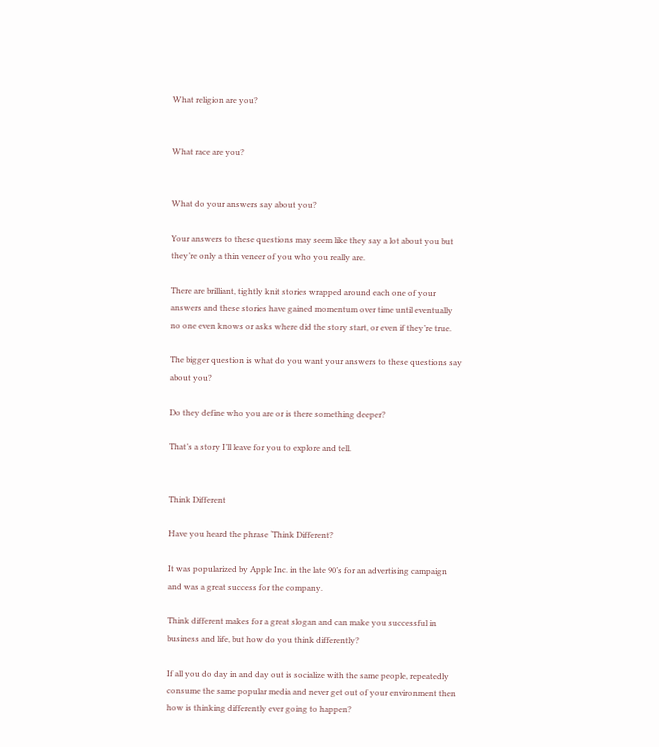What religion are you?


What race are you?


What do your answers say about you?

Your answers to these questions may seem like they say a lot about you but they’re only a thin veneer of you who you really are.

There are brilliant, tightly knit stories wrapped around each one of your answers and these stories have gained momentum over time until eventually no one even knows or asks where did the story start, or even if they’re true.

The bigger question is what do you want your answers to these questions say about you?

Do they define who you are or is there something deeper?

That’s a story I’ll leave for you to explore and tell.


Think Different

Have you heard the phrase ‘Think Different?

It was popularized by Apple Inc. in the late 90’s for an advertising campaign and was a great success for the company.

Think different makes for a great slogan and can make you successful in business and life, but how do you think differently?

If all you do day in and day out is socialize with the same people, repeatedly consume the same popular media and never get out of your environment then how is thinking differently ever going to happen?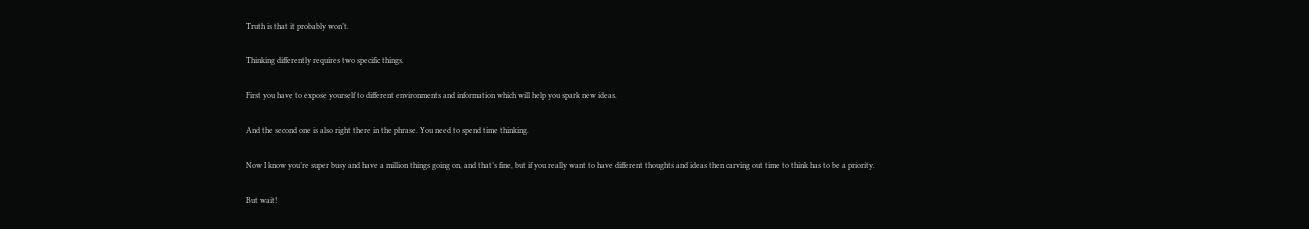Truth is that it probably won’t.

Thinking differently requires two specific things.

First you have to expose yourself to different environments and information which will help you spark new ideas.

And the second one is also right there in the phrase. You need to spend time thinking.

Now I know you’re super busy and have a million things going on, and that’s fine, but if you really want to have different thoughts and ideas then carving out time to think has to be a priority.

But wait!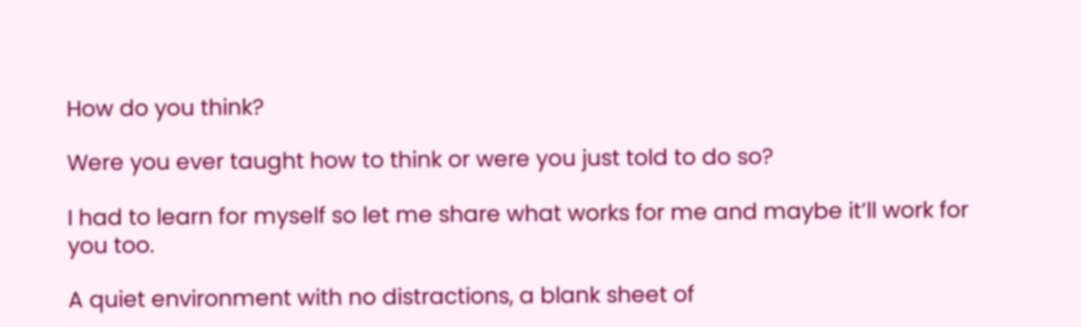How do you think?

Were you ever taught how to think or were you just told to do so?

I had to learn for myself so let me share what works for me and maybe it’ll work for you too.

A quiet environment with no distractions, a blank sheet of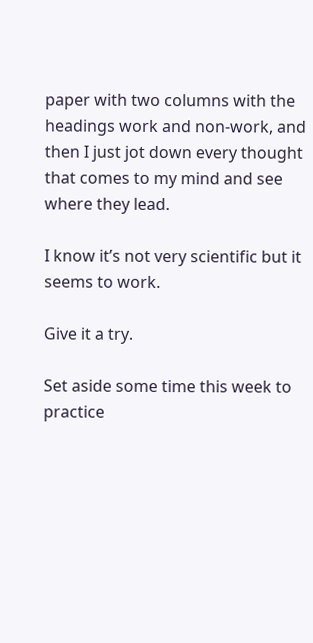paper with two columns with the headings work and non-work, and then I just jot down every thought that comes to my mind and see where they lead.

I know it’s not very scientific but it seems to work.

Give it a try.

Set aside some time this week to practice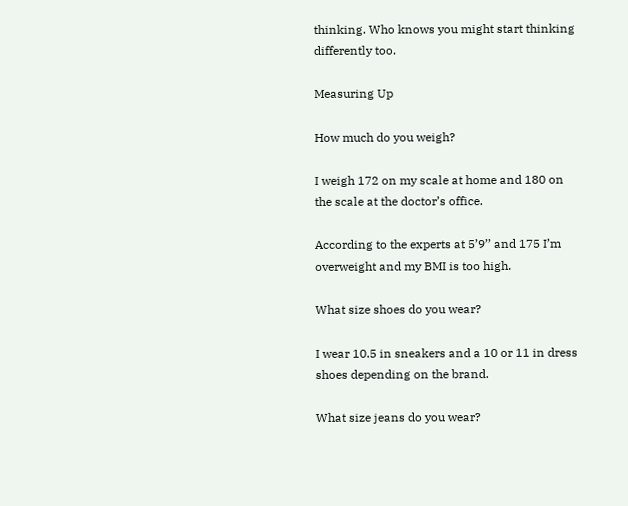thinking. Who knows you might start thinking differently too.

Measuring Up

How much do you weigh?

I weigh 172 on my scale at home and 180 on the scale at the doctor’s office.

According to the experts at 5’9’’ and 175 I’m overweight and my BMI is too high.

What size shoes do you wear?

I wear 10.5 in sneakers and a 10 or 11 in dress shoes depending on the brand.

What size jeans do you wear?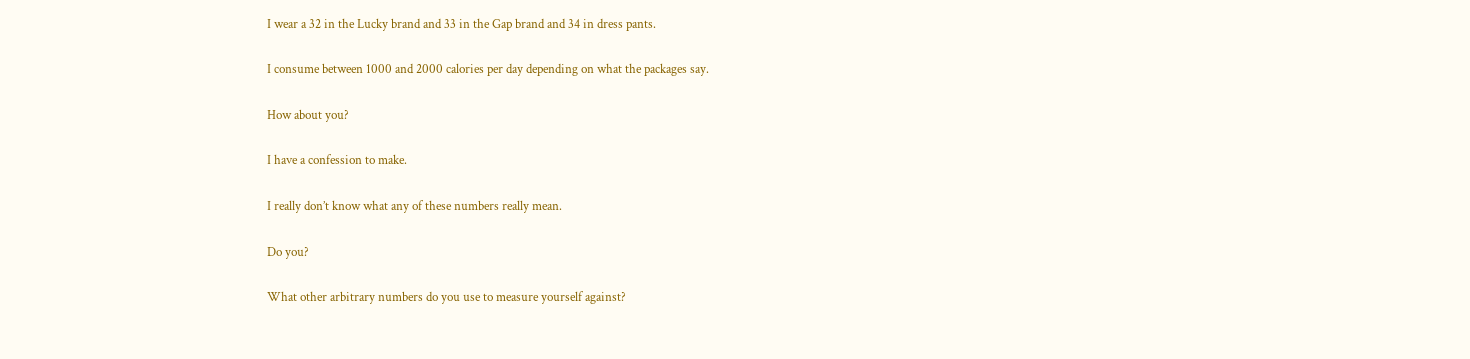I wear a 32 in the Lucky brand and 33 in the Gap brand and 34 in dress pants.

I consume between 1000 and 2000 calories per day depending on what the packages say.

How about you?

I have a confession to make.

I really don’t know what any of these numbers really mean.

Do you?

What other arbitrary numbers do you use to measure yourself against?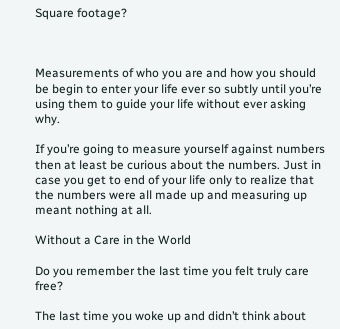Square footage?



Measurements of who you are and how you should be begin to enter your life ever so subtly until you’re using them to guide your life without ever asking why.

If you’re going to measure yourself against numbers then at least be curious about the numbers. Just in case you get to end of your life only to realize that the numbers were all made up and measuring up meant nothing at all.

Without a Care in the World

Do you remember the last time you felt truly care free?

The last time you woke up and didn’t think about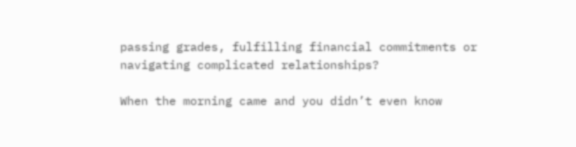passing grades, fulfilling financial commitments or navigating complicated relationships?

When the morning came and you didn’t even know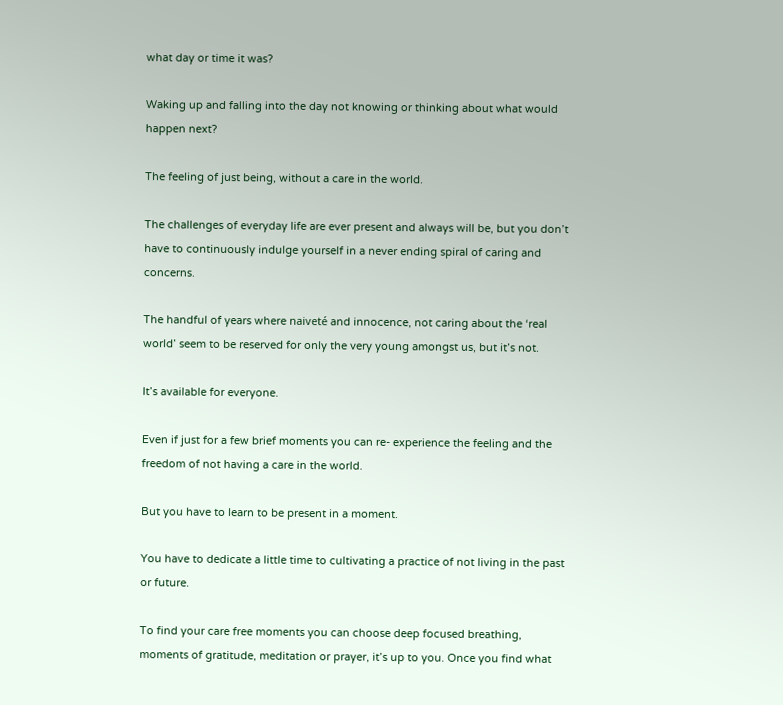what day or time it was?

Waking up and falling into the day not knowing or thinking about what would happen next?

The feeling of just being, without a care in the world.

The challenges of everyday life are ever present and always will be, but you don’t have to continuously indulge yourself in a never ending spiral of caring and concerns.

The handful of years where naiveté and innocence, not caring about the ‘real world’ seem to be reserved for only the very young amongst us, but it’s not.

It’s available for everyone.

Even if just for a few brief moments you can re- experience the feeling and the freedom of not having a care in the world.

But you have to learn to be present in a moment.

You have to dedicate a little time to cultivating a practice of not living in the past or future.

To find your care free moments you can choose deep focused breathing, moments of gratitude, meditation or prayer, it’s up to you. Once you find what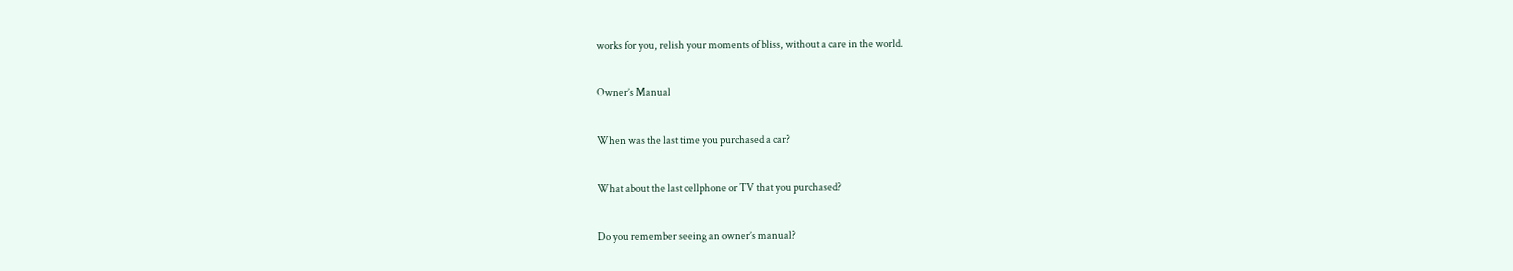works for you, relish your moments of bliss, without a care in the world.

Owner’s Manual

When was the last time you purchased a car?

What about the last cellphone or TV that you purchased?

Do you remember seeing an owner’s manual?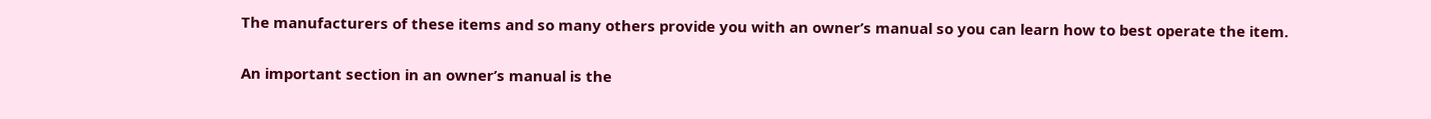The manufacturers of these items and so many others provide you with an owner’s manual so you can learn how to best operate the item.

An important section in an owner’s manual is the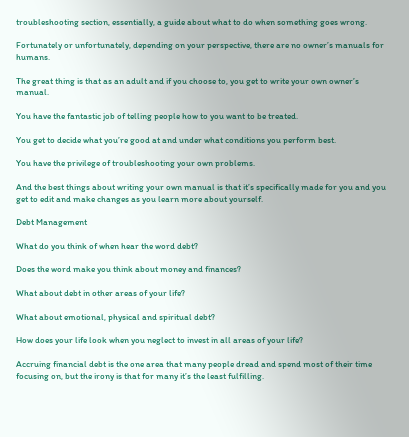troubleshooting section, essentially, a guide about what to do when something goes wrong.

Fortunately or unfortunately, depending on your perspective, there are no owner’s manuals for humans.

The great thing is that as an adult and if you choose to, you get to write your own owner’s manual.

You have the fantastic job of telling people how to you want to be treated.

You get to decide what you’re good at and under what conditions you perform best.

You have the privilege of troubleshooting your own problems.

And the best things about writing your own manual is that it’s specifically made for you and you get to edit and make changes as you learn more about yourself.

Debt Management

What do you think of when hear the word debt?

Does the word make you think about money and finances?

What about debt in other areas of your life?

What about emotional, physical and spiritual debt?

How does your life look when you neglect to invest in all areas of your life?

Accruing financial debt is the one area that many people dread and spend most of their time focusing on, but the irony is that for many it’s the least fulfilling.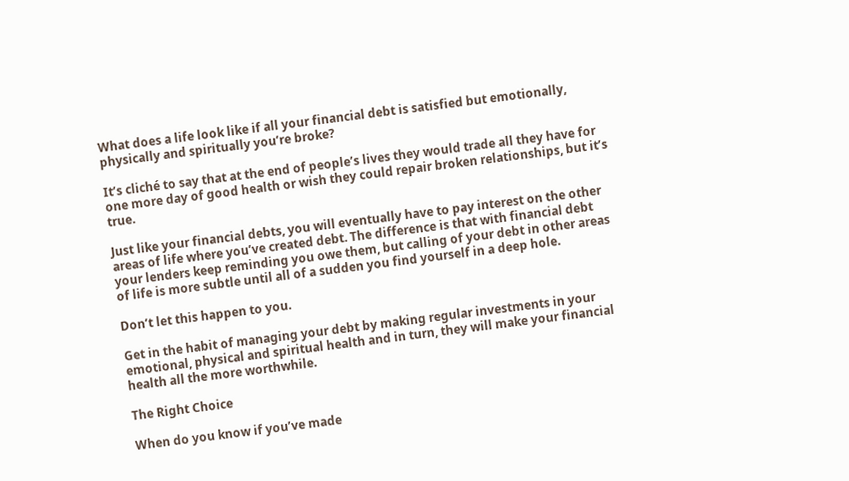What does a life look like if all your financial debt is satisfied but emotionally, physically and spiritually you’re broke?

It’s cliché to say that at the end of people’s lives they would trade all they have for one more day of good health or wish they could repair broken relationships, but it’s true.

Just like your financial debts, you will eventually have to pay interest on the other areas of life where you’ve created debt. The difference is that with financial debt your lenders keep reminding you owe them, but calling of your debt in other areas of life is more subtle until all of a sudden you find yourself in a deep hole.

Don’t let this happen to you.

Get in the habit of managing your debt by making regular investments in your emotional, physical and spiritual health and in turn, they will make your financial health all the more worthwhile.

The Right Choice

When do you know if you’ve made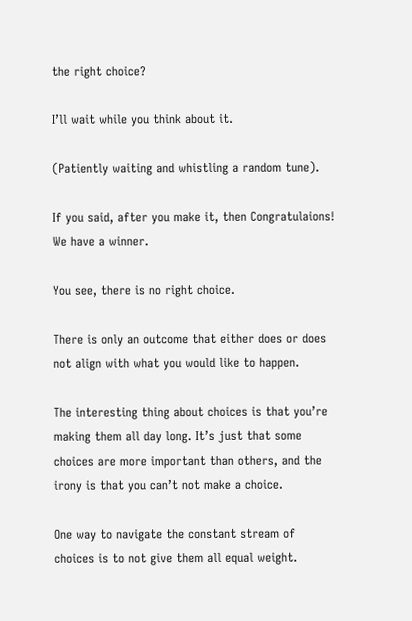the right choice?

I’ll wait while you think about it.

(Patiently waiting and whistling a random tune).

If you said, after you make it, then Congratulaions! We have a winner.

You see, there is no right choice.

There is only an outcome that either does or does not align with what you would like to happen.

The interesting thing about choices is that you’re making them all day long. It’s just that some choices are more important than others, and the irony is that you can’t not make a choice.

One way to navigate the constant stream of choices is to not give them all equal weight.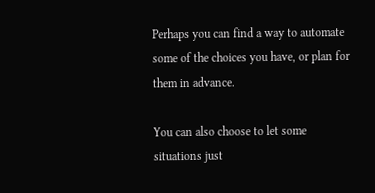Perhaps you can find a way to automate some of the choices you have, or plan for them in advance.

You can also choose to let some situations just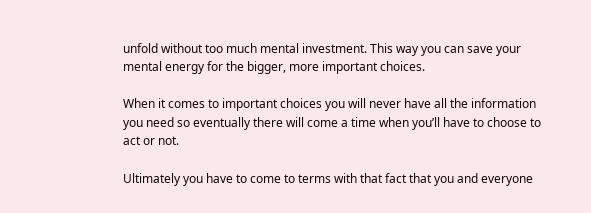unfold without too much mental investment. This way you can save your mental energy for the bigger, more important choices.

When it comes to important choices you will never have all the information you need so eventually there will come a time when you’ll have to choose to act or not.

Ultimately you have to come to terms with that fact that you and everyone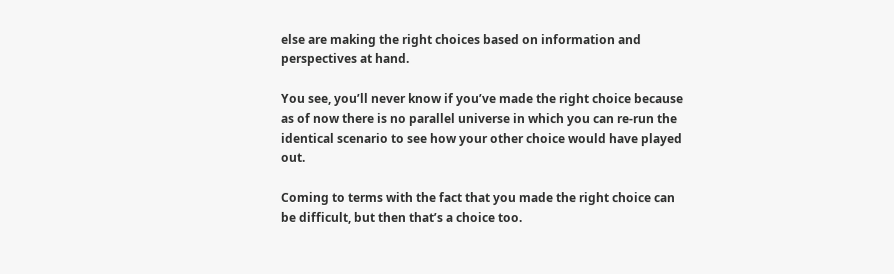else are making the right choices based on information and perspectives at hand.

You see, you’ll never know if you’ve made the right choice because as of now there is no parallel universe in which you can re-run the identical scenario to see how your other choice would have played out.

Coming to terms with the fact that you made the right choice can be difficult, but then that’s a choice too.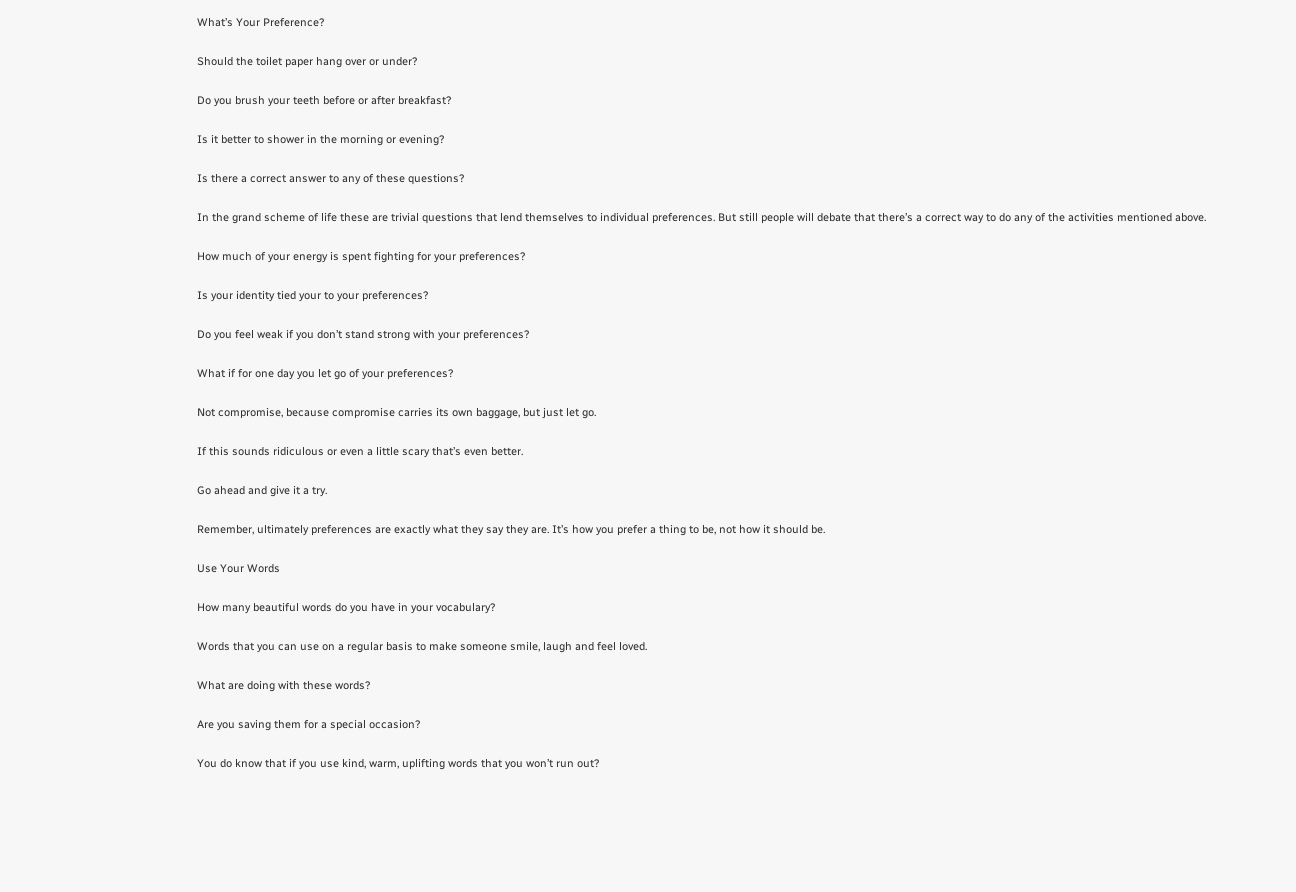What’s Your Preference?

Should the toilet paper hang over or under?

Do you brush your teeth before or after breakfast?

Is it better to shower in the morning or evening?

Is there a correct answer to any of these questions?

In the grand scheme of life these are trivial questions that lend themselves to individual preferences. But still people will debate that there’s a correct way to do any of the activities mentioned above.

How much of your energy is spent fighting for your preferences?

Is your identity tied your to your preferences?

Do you feel weak if you don’t stand strong with your preferences?

What if for one day you let go of your preferences?

Not compromise, because compromise carries its own baggage, but just let go.

If this sounds ridiculous or even a little scary that’s even better.

Go ahead and give it a try.

Remember, ultimately preferences are exactly what they say they are. It’s how you prefer a thing to be, not how it should be.

Use Your Words

How many beautiful words do you have in your vocabulary?

Words that you can use on a regular basis to make someone smile, laugh and feel loved.

What are doing with these words?

Are you saving them for a special occasion?

You do know that if you use kind, warm, uplifting words that you won’t run out?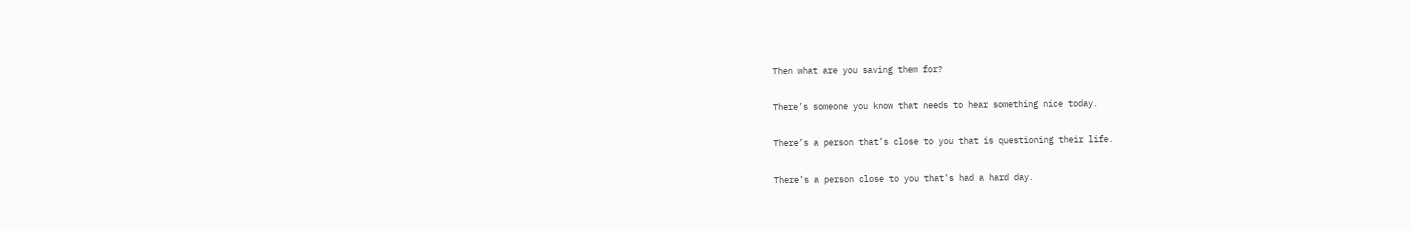Then what are you saving them for?

There’s someone you know that needs to hear something nice today.

There’s a person that’s close to you that is questioning their life.

There’s a person close to you that’s had a hard day.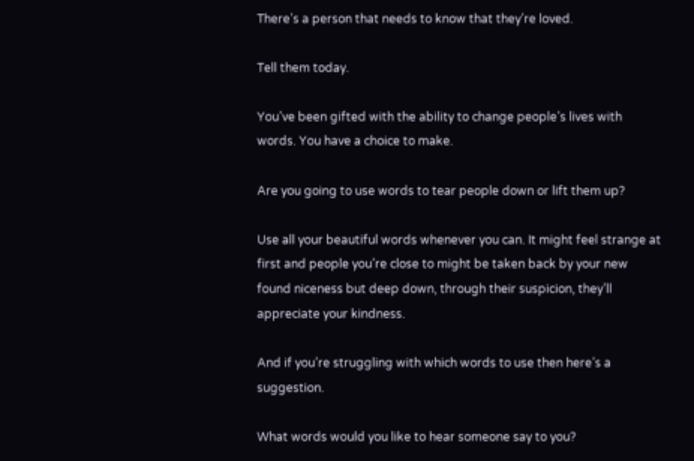There’s a person that needs to know that they’re loved.

Tell them today.

You’ve been gifted with the ability to change people’s lives with words. You have a choice to make.

Are you going to use words to tear people down or lift them up?

Use all your beautiful words whenever you can. It might feel strange at first and people you’re close to might be taken back by your new found niceness but deep down, through their suspicion, they’ll appreciate your kindness.

And if you’re struggling with which words to use then here’s a suggestion.

What words would you like to hear someone say to you?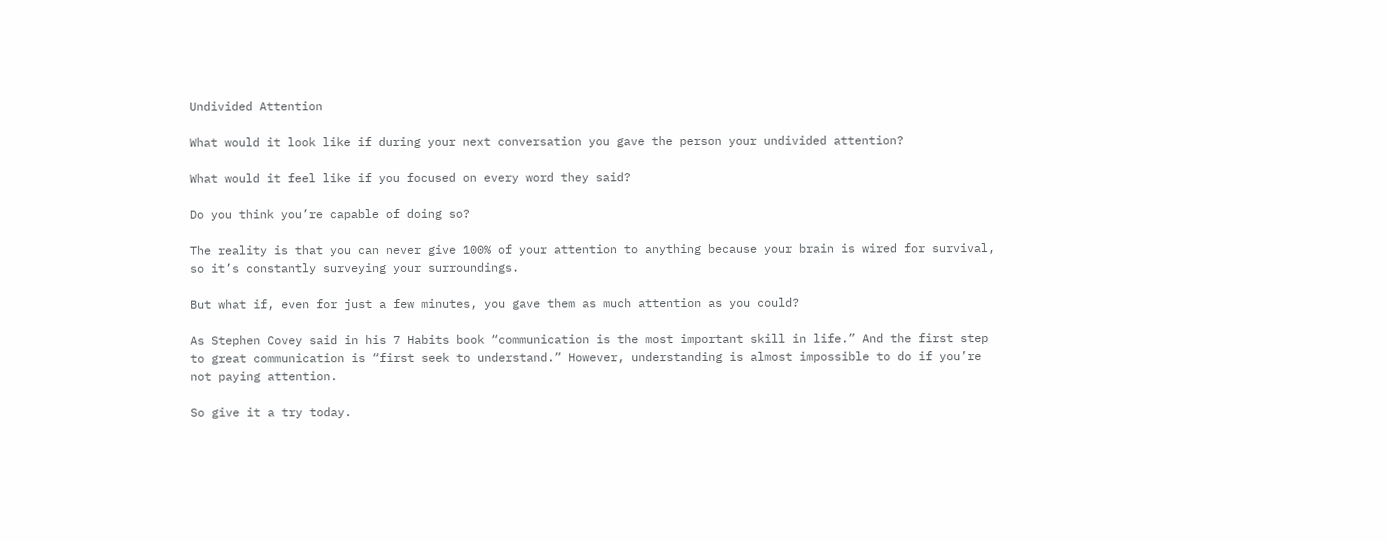Undivided Attention

What would it look like if during your next conversation you gave the person your undivided attention?

What would it feel like if you focused on every word they said?

Do you think you’re capable of doing so?

The reality is that you can never give 100% of your attention to anything because your brain is wired for survival, so it’s constantly surveying your surroundings.

But what if, even for just a few minutes, you gave them as much attention as you could?

As Stephen Covey said in his 7 Habits book “communication is the most important skill in life.” And the first step to great communication is “first seek to understand.” However, understanding is almost impossible to do if you’re not paying attention.

So give it a try today.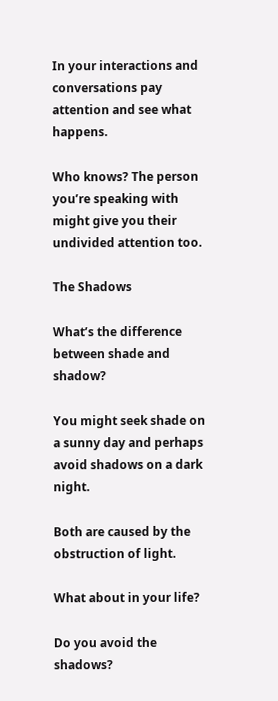In your interactions and conversations pay attention and see what happens.

Who knows? The person you’re speaking with might give you their undivided attention too.

The Shadows

What’s the difference between shade and shadow?

You might seek shade on a sunny day and perhaps avoid shadows on a dark night.

Both are caused by the obstruction of light.

What about in your life?

Do you avoid the shadows?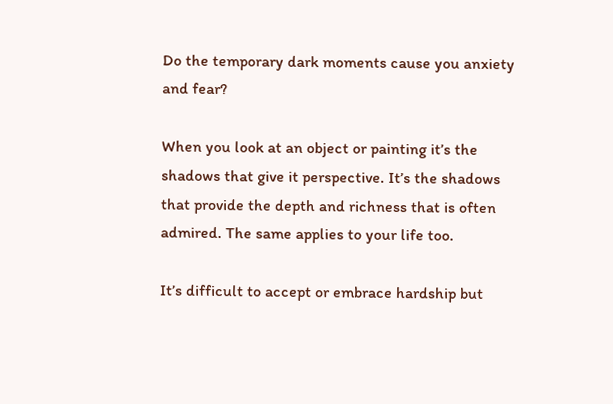Do the temporary dark moments cause you anxiety and fear?

When you look at an object or painting it’s the shadows that give it perspective. It’s the shadows that provide the depth and richness that is often admired. The same applies to your life too.

It’s difficult to accept or embrace hardship but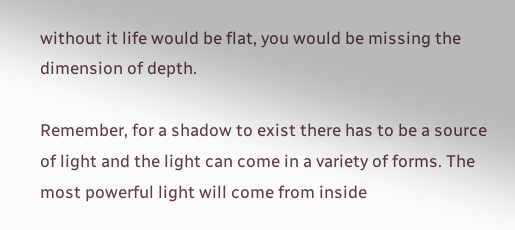without it life would be flat, you would be missing the dimension of depth.

Remember, for a shadow to exist there has to be a source of light and the light can come in a variety of forms. The most powerful light will come from inside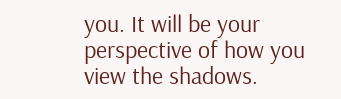you. It will be your perspective of how you view the shadows.